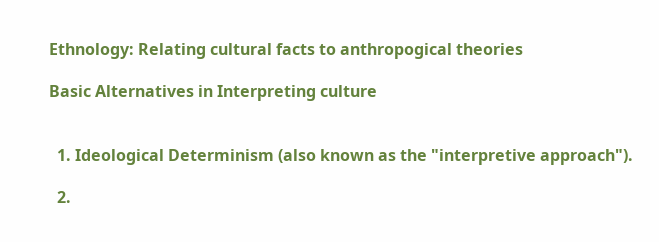Ethnology: Relating cultural facts to anthropogical theories

Basic Alternatives in Interpreting culture


  1. Ideological Determinism (also known as the "interpretive approach").

  2.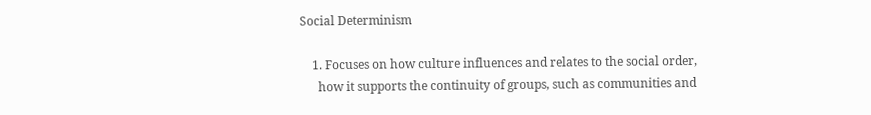Social Determinism

    1. Focuses on how culture influences and relates to the social order,
      how it supports the continuity of groups, such as communities and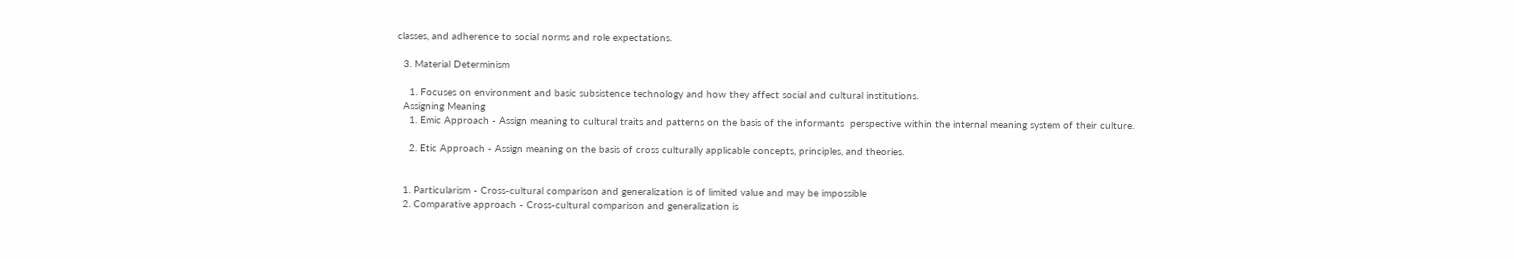classes, and adherence to social norms and role expectations.

  3. Material Determinism

    1. Focuses on environment and basic subsistence technology and how they affect social and cultural institutions.
  Assigning Meaning
    1. Emic Approach - Assign meaning to cultural traits and patterns on the basis of the informants  perspective within the internal meaning system of their culture.

    2. Etic Approach - Assign meaning on the basis of cross culturally applicable concepts, principles, and theories.


  1. Particularism - Cross-cultural comparison and generalization is of limited value and may be impossible
  2. Comparative approach - Cross-cultural comparison and generalization is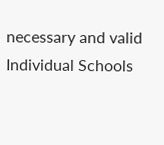necessary and valid
Individual Schools